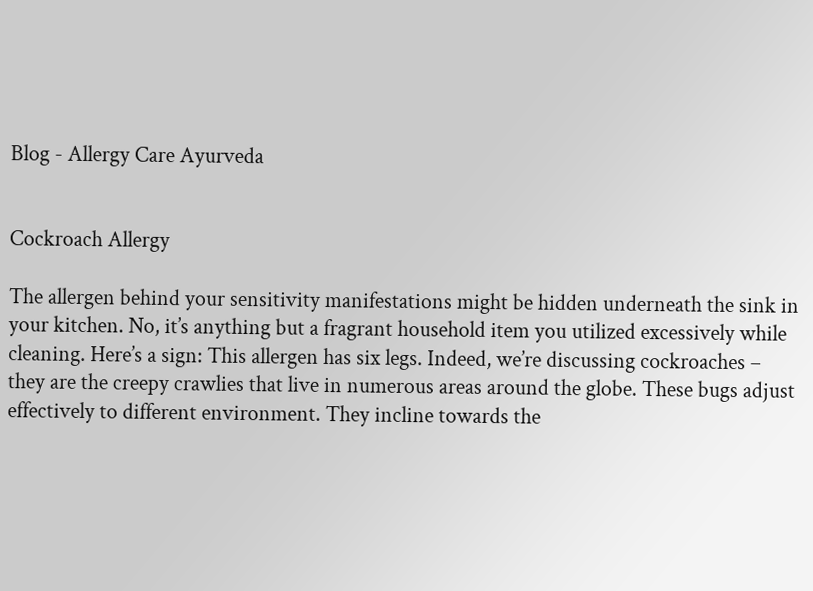Blog - Allergy Care Ayurveda


Cockroach Allergy

The allergen behind your sensitivity manifestations might be hidden underneath the sink in your kitchen. No, it’s anything but a fragrant household item you utilized excessively while cleaning. Here’s a sign: This allergen has six legs. Indeed, we’re discussing cockroaches – they are the creepy crawlies that live in numerous areas around the globe. These bugs adjust effectively to different environment. They incline towards the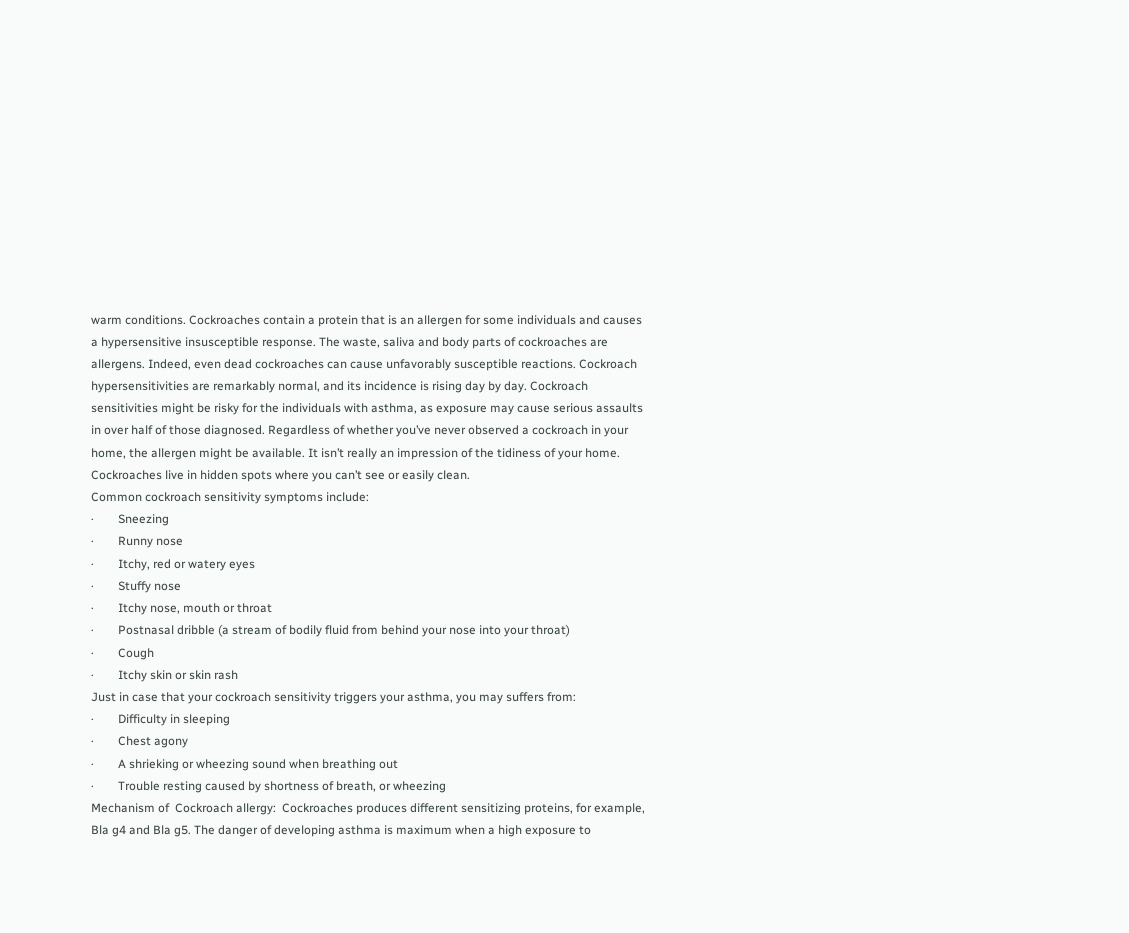warm conditions. Cockroaches contain a protein that is an allergen for some individuals and causes a hypersensitive insusceptible response. The waste, saliva and body parts of cockroaches are allergens. Indeed, even dead cockroaches can cause unfavorably susceptible reactions. Cockroach hypersensitivities are remarkably normal, and its incidence is rising day by day. Cockroach sensitivities might be risky for the individuals with asthma, as exposure may cause serious assaults in over half of those diagnosed. Regardless of whether you’ve never observed a cockroach in your home, the allergen might be available. It isn’t really an impression of the tidiness of your home. Cockroaches live in hidden spots where you can’t see or easily clean.
Common cockroach sensitivity symptoms include:
·        Sneezing
·        Runny nose
·        Itchy, red or watery eyes
·        Stuffy nose
·        Itchy nose, mouth or throat
·        Postnasal dribble (a stream of bodily fluid from behind your nose into your throat)
·        Cough
·        Itchy skin or skin rash
Just in case that your cockroach sensitivity triggers your asthma, you may suffers from:
·        Difficulty in sleeping
·        Chest agony
·        A shrieking or wheezing sound when breathing out
·        Trouble resting caused by shortness of breath, or wheezing
Mechanism of  Cockroach allergy:  Cockroaches produces different sensitizing proteins, for example, Bla g4 and Bla g5. The danger of developing asthma is maximum when a high exposure to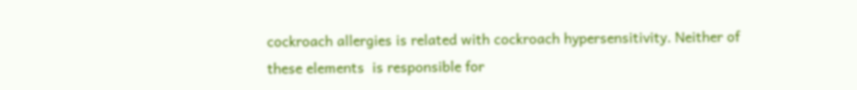cockroach allergies is related with cockroach hypersensitivity. Neither of these elements  is responsible for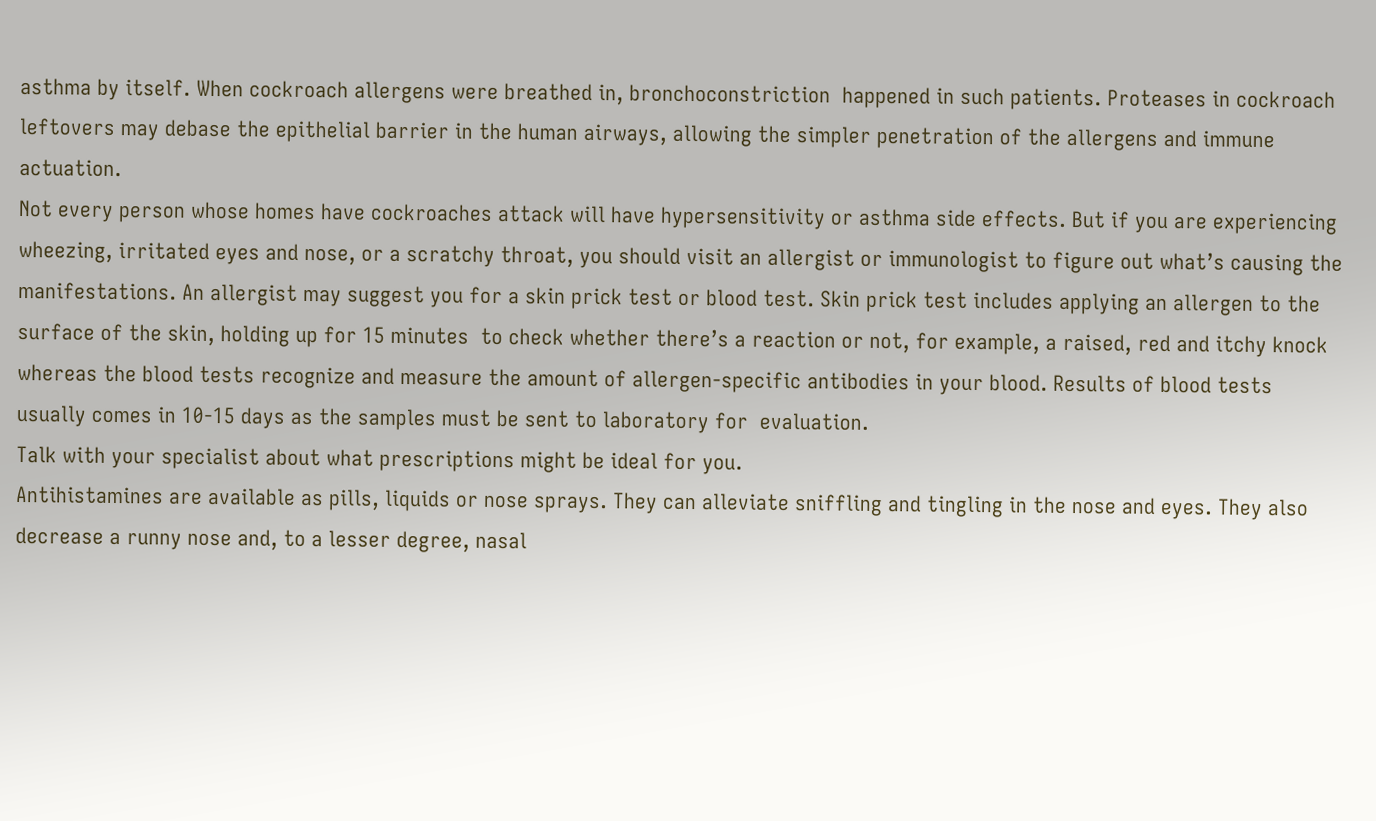asthma by itself. When cockroach allergens were breathed in, bronchoconstriction  happened in such patients. Proteases in cockroach leftovers may debase the epithelial barrier in the human airways, allowing the simpler penetration of the allergens and immune actuation.
Not every person whose homes have cockroaches attack will have hypersensitivity or asthma side effects. But if you are experiencing wheezing, irritated eyes and nose, or a scratchy throat, you should visit an allergist or immunologist to figure out what’s causing the manifestations. An allergist may suggest you for a skin prick test or blood test. Skin prick test includes applying an allergen to the surface of the skin, holding up for 15 minutes  to check whether there’s a reaction or not, for example, a raised, red and itchy knock whereas the blood tests recognize and measure the amount of allergen-specific antibodies in your blood. Results of blood tests usually comes in 10-15 days as the samples must be sent to laboratory for  evaluation.
Talk with your specialist about what prescriptions might be ideal for you.
Antihistamines are available as pills, liquids or nose sprays. They can alleviate sniffling and tingling in the nose and eyes. They also decrease a runny nose and, to a lesser degree, nasal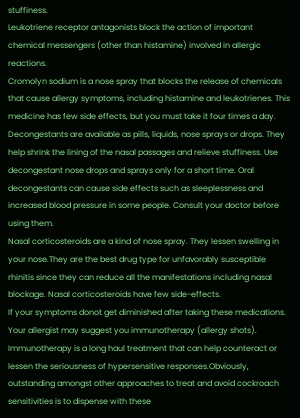stuffiness.
Leukotriene receptor antagonists block the action of important chemical messengers (other than histamine) involved in allergic reactions.
Cromolyn sodium is a nose spray that blocks the release of chemicals that cause allergy symptoms, including histamine and leukotrienes. This medicine has few side effects, but you must take it four times a day.
Decongestants are available as pills, liquids, nose sprays or drops. They help shrink the lining of the nasal passages and relieve stuffiness. Use decongestant nose drops and sprays only for a short time. Oral decongestants can cause side effects such as sleeplessness and increased blood pressure in some people. Consult your doctor before using them.
Nasal corticosteroids are a kind of nose spray. They lessen swelling in your nose.They are the best drug type for unfavorably susceptible rhinitis since they can reduce all the manifestations including nasal blockage. Nasal corticosteroids have few side-effects.
If your symptoms donot get diminished after taking these medications. Your allergist may suggest you immunotherapy (allergy shots). Immunotherapy is a long haul treatment that can help counteract or lessen the seriousness of hypersensitive responses.Obviously, outstanding amongst other approaches to treat and avoid cockroach sensitivities is to dispense with these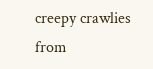creepy crawlies from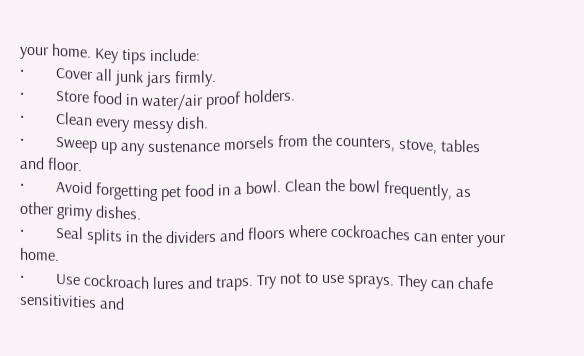your home. Key tips include:
·        Cover all junk jars firmly.
·        Store food in water/air proof holders.
·        Clean every messy dish.
·        Sweep up any sustenance morsels from the counters, stove, tables and floor.
·        Avoid forgetting pet food in a bowl. Clean the bowl frequently, as other grimy dishes.
·        Seal splits in the dividers and floors where cockroaches can enter your home.
·        Use cockroach lures and traps. Try not to use sprays. They can chafe sensitivities and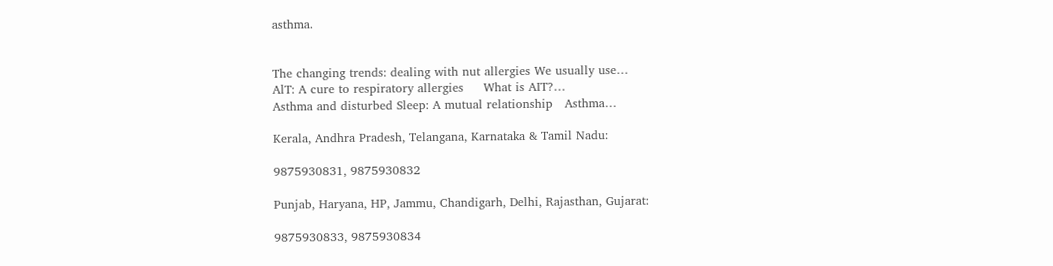asthma.


The changing trends: dealing with nut allergies We usually use…
AlT: A cure to respiratory allergies     What is AIT?…
Asthma and disturbed Sleep: A mutual relationship   Asthma…

Kerala, Andhra Pradesh, Telangana, Karnataka & Tamil Nadu:

9875930831, 9875930832

Punjab, Haryana, HP, Jammu, Chandigarh, Delhi, Rajasthan, Gujarat:

9875930833, 9875930834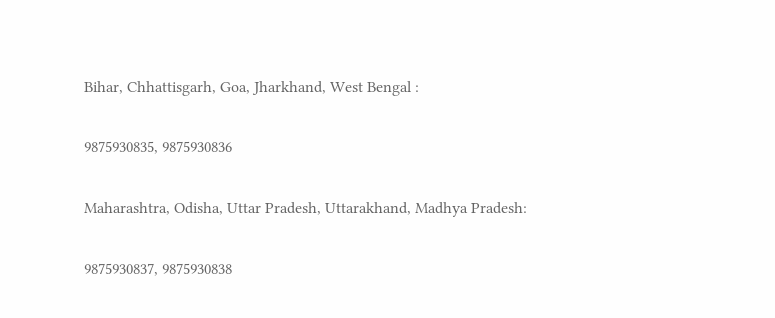Bihar, Chhattisgarh, Goa, Jharkhand, West Bengal :

9875930835, 9875930836

Maharashtra, Odisha, Uttar Pradesh, Uttarakhand, Madhya Pradesh:

9875930837, 9875930838